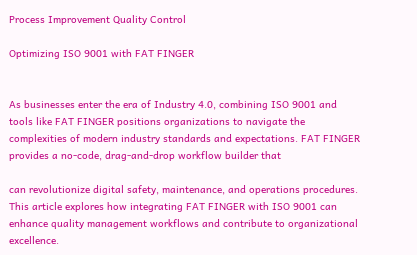Process Improvement Quality Control

Optimizing ISO 9001 with FAT FINGER


As businesses enter the era of Industry 4.0, combining ISO 9001 and tools like FAT FINGER positions organizations to navigate the complexities of modern industry standards and expectations. FAT FINGER provides a no-code, drag-and-drop workflow builder that

can revolutionize digital safety, maintenance, and operations procedures. This article explores how integrating FAT FINGER with ISO 9001 can enhance quality management workflows and contribute to organizational excellence.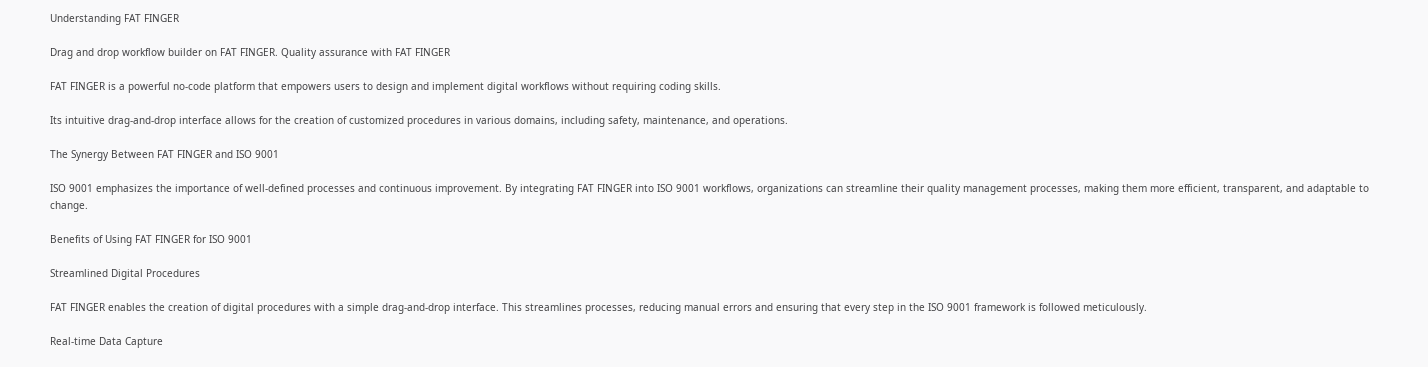Understanding FAT FINGER

Drag and drop workflow builder on FAT FINGER. Quality assurance with FAT FINGER

FAT FINGER is a powerful no-code platform that empowers users to design and implement digital workflows without requiring coding skills.

Its intuitive drag-and-drop interface allows for the creation of customized procedures in various domains, including safety, maintenance, and operations.

The Synergy Between FAT FINGER and ISO 9001

ISO 9001 emphasizes the importance of well-defined processes and continuous improvement. By integrating FAT FINGER into ISO 9001 workflows, organizations can streamline their quality management processes, making them more efficient, transparent, and adaptable to change.

Benefits of Using FAT FINGER for ISO 9001

Streamlined Digital Procedures

FAT FINGER enables the creation of digital procedures with a simple drag-and-drop interface. This streamlines processes, reducing manual errors and ensuring that every step in the ISO 9001 framework is followed meticulously.

Real-time Data Capture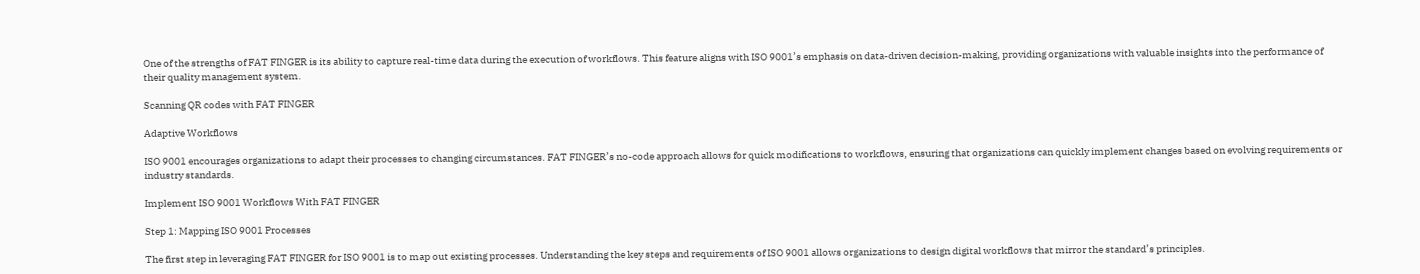One of the strengths of FAT FINGER is its ability to capture real-time data during the execution of workflows. This feature aligns with ISO 9001’s emphasis on data-driven decision-making, providing organizations with valuable insights into the performance of their quality management system.

Scanning QR codes with FAT FINGER

Adaptive Workflows

ISO 9001 encourages organizations to adapt their processes to changing circumstances. FAT FINGER’s no-code approach allows for quick modifications to workflows, ensuring that organizations can quickly implement changes based on evolving requirements or industry standards.

Implement ISO 9001 Workflows With FAT FINGER

Step 1: Mapping ISO 9001 Processes

The first step in leveraging FAT FINGER for ISO 9001 is to map out existing processes. Understanding the key steps and requirements of ISO 9001 allows organizations to design digital workflows that mirror the standard’s principles.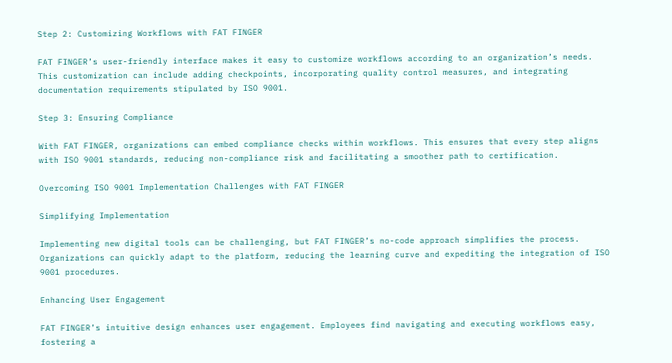Step 2: Customizing Workflows with FAT FINGER

FAT FINGER’s user-friendly interface makes it easy to customize workflows according to an organization’s needs. This customization can include adding checkpoints, incorporating quality control measures, and integrating documentation requirements stipulated by ISO 9001.

Step 3: Ensuring Compliance

With FAT FINGER, organizations can embed compliance checks within workflows. This ensures that every step aligns with ISO 9001 standards, reducing non-compliance risk and facilitating a smoother path to certification.

Overcoming ISO 9001 Implementation Challenges with FAT FINGER

Simplifying Implementation

Implementing new digital tools can be challenging, but FAT FINGER’s no-code approach simplifies the process. Organizations can quickly adapt to the platform, reducing the learning curve and expediting the integration of ISO 9001 procedures.

Enhancing User Engagement

FAT FINGER’s intuitive design enhances user engagement. Employees find navigating and executing workflows easy, fostering a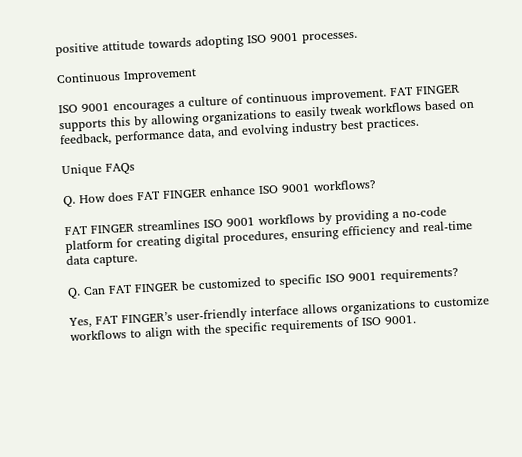positive attitude towards adopting ISO 9001 processes.

Continuous Improvement

ISO 9001 encourages a culture of continuous improvement. FAT FINGER supports this by allowing organizations to easily tweak workflows based on feedback, performance data, and evolving industry best practices.

Unique FAQs

Q. How does FAT FINGER enhance ISO 9001 workflows?

FAT FINGER streamlines ISO 9001 workflows by providing a no-code platform for creating digital procedures, ensuring efficiency and real-time data capture.

Q. Can FAT FINGER be customized to specific ISO 9001 requirements?

Yes, FAT FINGER’s user-friendly interface allows organizations to customize workflows to align with the specific requirements of ISO 9001.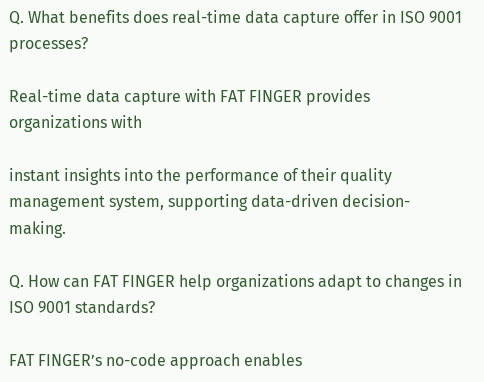Q. What benefits does real-time data capture offer in ISO 9001 processes?

Real-time data capture with FAT FINGER provides organizations with

instant insights into the performance of their quality management system, supporting data-driven decision-making.

Q. How can FAT FINGER help organizations adapt to changes in ISO 9001 standards?

FAT FINGER’s no-code approach enables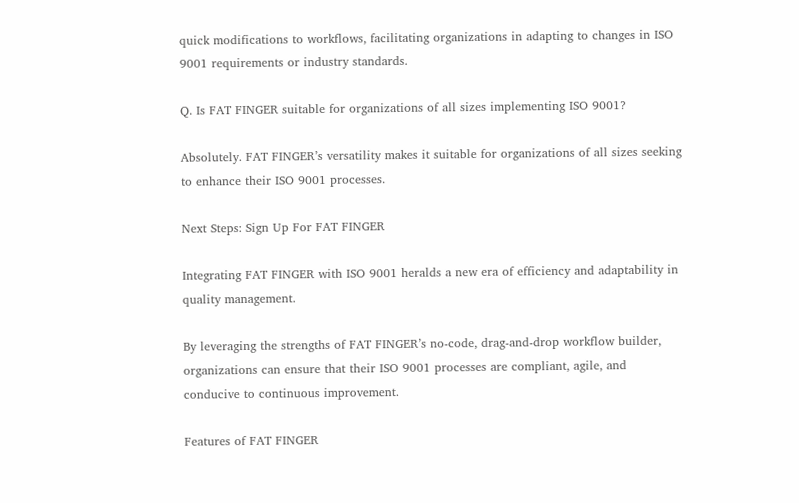quick modifications to workflows, facilitating organizations in adapting to changes in ISO 9001 requirements or industry standards.

Q. Is FAT FINGER suitable for organizations of all sizes implementing ISO 9001?

Absolutely. FAT FINGER’s versatility makes it suitable for organizations of all sizes seeking to enhance their ISO 9001 processes.

Next Steps: Sign Up For FAT FINGER

Integrating FAT FINGER with ISO 9001 heralds a new era of efficiency and adaptability in quality management.

By leveraging the strengths of FAT FINGER’s no-code, drag-and-drop workflow builder, organizations can ensure that their ISO 9001 processes are compliant, agile, and conducive to continuous improvement.

Features of FAT FINGER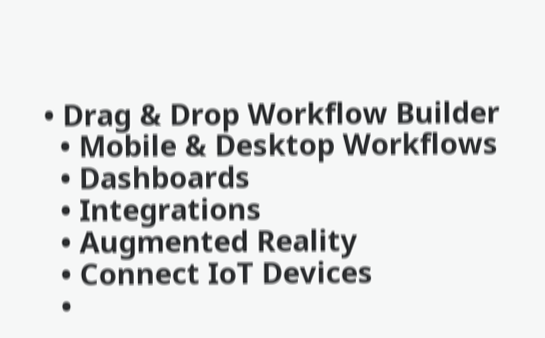• Drag & Drop Workflow Builder
  • Mobile & Desktop Workflows
  • Dashboards
  • Integrations
  • Augmented Reality
  • Connect IoT Devices
  •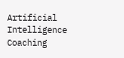Artificial Intelligence Coaching